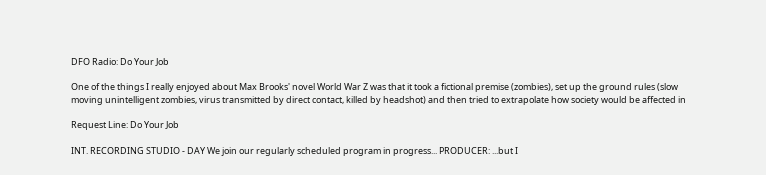DFO Radio: Do Your Job

One of the things I really enjoyed about Max Brooks' novel World War Z was that it took a fictional premise (zombies), set up the ground rules (slow moving unintelligent zombies, virus transmitted by direct contact, killed by headshot) and then tried to extrapolate how society would be affected in

Request Line: Do Your Job

INT. RECORDING STUDIO - DAY We join our regularly scheduled program in progress... PRODUCER: ...but I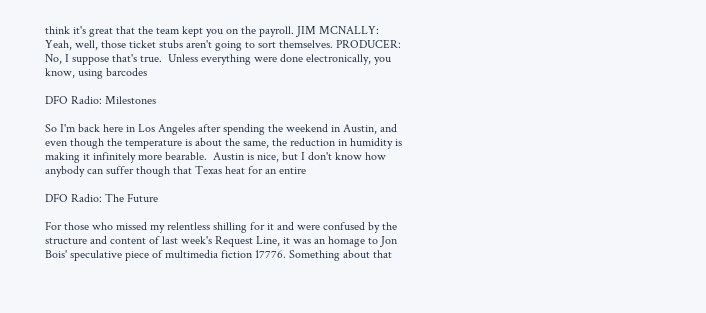think it's great that the team kept you on the payroll. JIM MCNALLY: Yeah, well, those ticket stubs aren't going to sort themselves. PRODUCER: No, I suppose that's true.  Unless everything were done electronically, you know, using barcodes

DFO Radio: Milestones

So I'm back here in Los Angeles after spending the weekend in Austin, and even though the temperature is about the same, the reduction in humidity is making it infinitely more bearable.  Austin is nice, but I don't know how anybody can suffer though that Texas heat for an entire

DFO Radio: The Future

For those who missed my relentless shilling for it and were confused by the structure and content of last week's Request Line, it was an homage to Jon Bois' speculative piece of multimedia fiction 17776. Something about that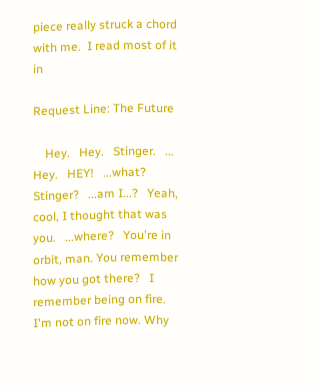piece really struck a chord with me.  I read most of it in

Request Line: The Future

    Hey.   Hey.   Stinger.   ...   Hey.   HEY!   ...what?   Stinger?   ...am I...?   Yeah, cool, I thought that was you.   ...where?   You're in orbit, man. You remember how you got there?   I remember being on fire. I'm not on fire now. Why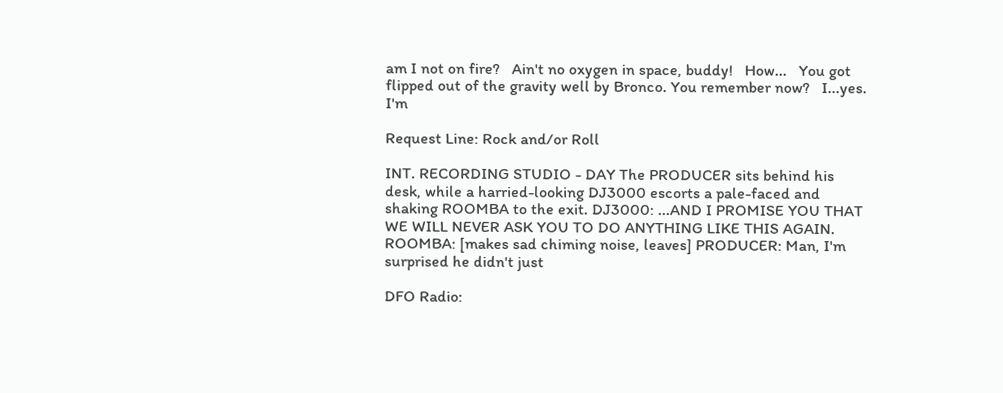am I not on fire?   Ain't no oxygen in space, buddy!   How...   You got flipped out of the gravity well by Bronco. You remember now?   I...yes. I'm

Request Line: Rock and/or Roll

INT. RECORDING STUDIO - DAY The PRODUCER sits behind his desk, while a harried-looking DJ3000 escorts a pale-faced and shaking ROOMBA to the exit. DJ3000: ...AND I PROMISE YOU THAT WE WILL NEVER ASK YOU TO DO ANYTHING LIKE THIS AGAIN. ROOMBA: [makes sad chiming noise, leaves] PRODUCER: Man, I'm surprised he didn't just

DFO Radio: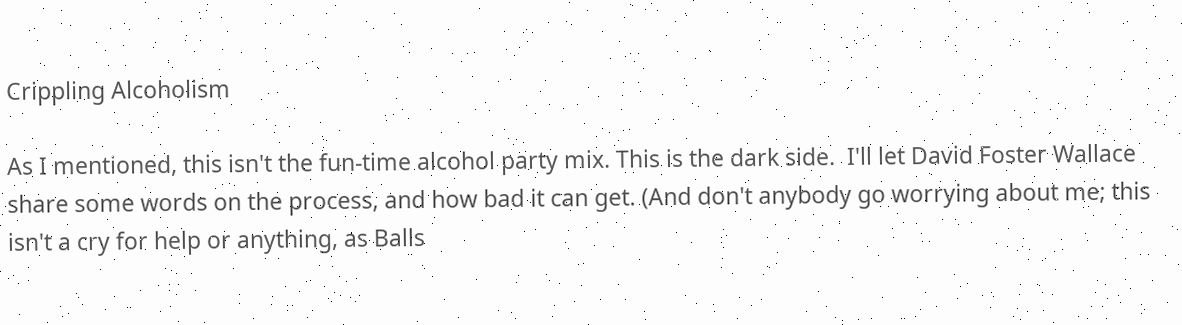Crippling Alcoholism

As I mentioned, this isn't the fun-time alcohol party mix. This is the dark side.  I'll let David Foster Wallace share some words on the process, and how bad it can get. (And don't anybody go worrying about me; this isn't a cry for help or anything, as Balls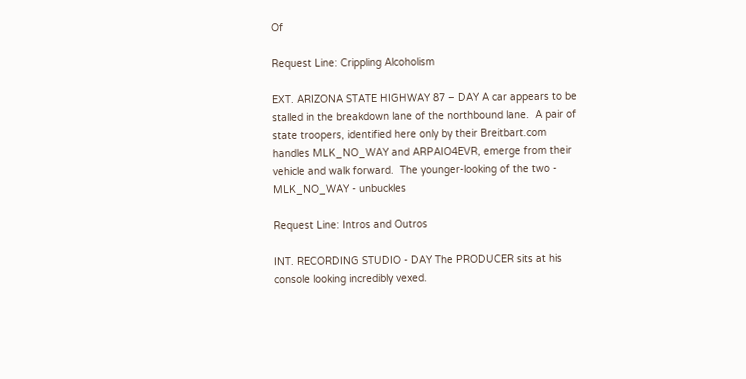Of

Request Line: Crippling Alcoholism

EXT. ARIZONA STATE HIGHWAY 87 – DAY A car appears to be stalled in the breakdown lane of the northbound lane.  A pair of state troopers, identified here only by their Breitbart.com handles MLK_NO_WAY and ARPAIO4EVR, emerge from their vehicle and walk forward.  The younger-looking of the two - MLK_NO_WAY - unbuckles

Request Line: Intros and Outros

INT. RECORDING STUDIO - DAY The PRODUCER sits at his console looking incredibly vexed.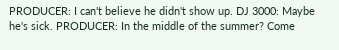PRODUCER: I can't believe he didn't show up. DJ 3000: Maybe he's sick. PRODUCER: In the middle of the summer? Come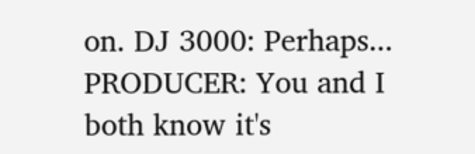on. DJ 3000: Perhaps... PRODUCER: You and I both know it's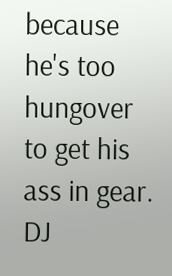because he's too hungover to get his ass in gear. DJ